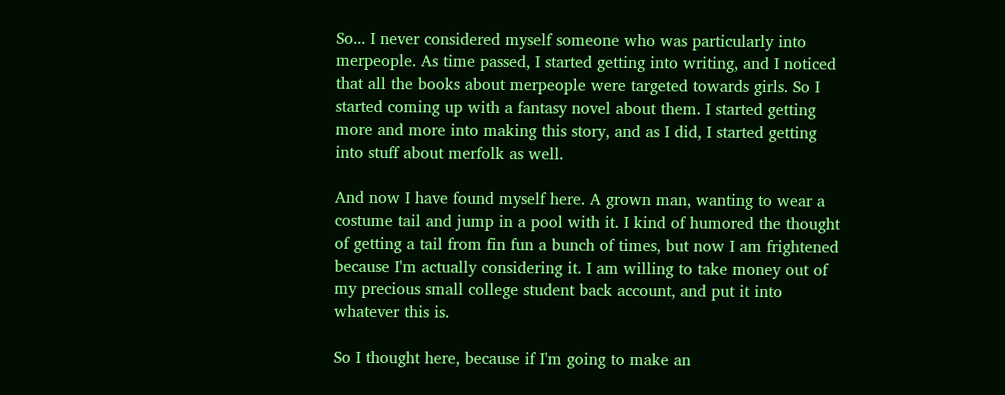So... I never considered myself someone who was particularly into merpeople. As time passed, I started getting into writing, and I noticed that all the books about merpeople were targeted towards girls. So I started coming up with a fantasy novel about them. I started getting more and more into making this story, and as I did, I started getting into stuff about merfolk as well.

And now I have found myself here. A grown man, wanting to wear a costume tail and jump in a pool with it. I kind of humored the thought of getting a tail from fin fun a bunch of times, but now I am frightened because I'm actually considering it. I am willing to take money out of my precious small college student back account, and put it into whatever this is.

So I thought here, because if I'm going to make an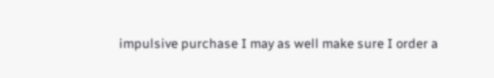impulsive purchase I may as well make sure I order a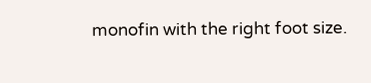monofin with the right foot size.